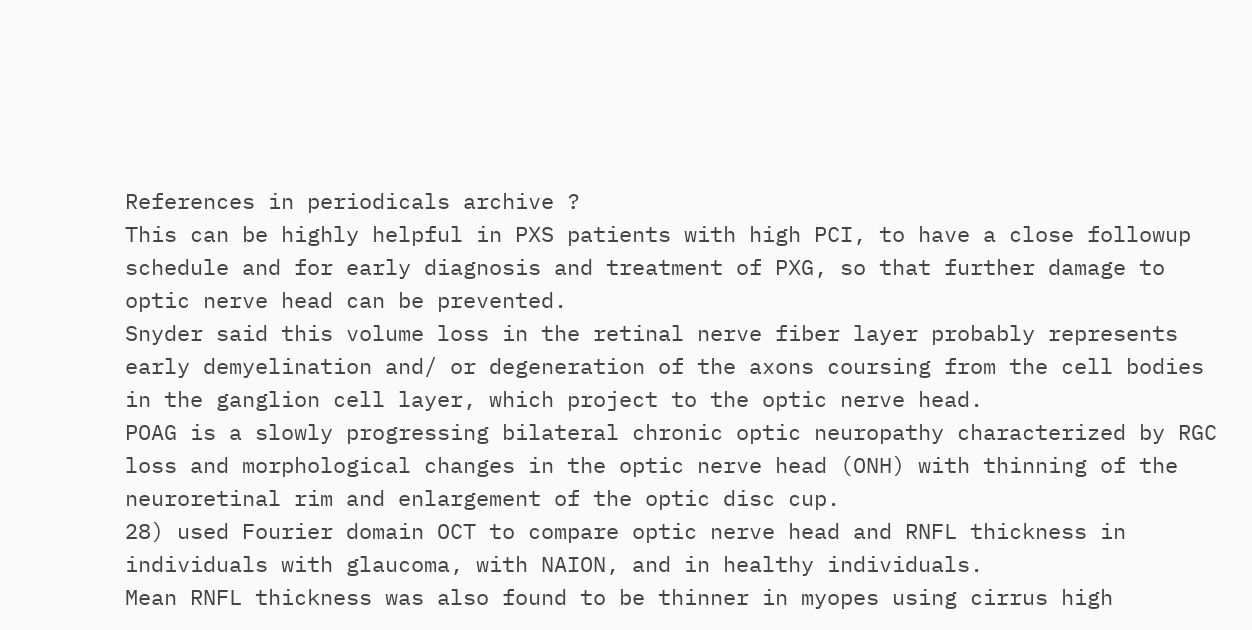References in periodicals archive ?
This can be highly helpful in PXS patients with high PCI, to have a close followup schedule and for early diagnosis and treatment of PXG, so that further damage to optic nerve head can be prevented.
Snyder said this volume loss in the retinal nerve fiber layer probably represents early demyelination and/ or degeneration of the axons coursing from the cell bodies in the ganglion cell layer, which project to the optic nerve head.
POAG is a slowly progressing bilateral chronic optic neuropathy characterized by RGC loss and morphological changes in the optic nerve head (ONH) with thinning of the neuroretinal rim and enlargement of the optic disc cup.
28) used Fourier domain OCT to compare optic nerve head and RNFL thickness in individuals with glaucoma, with NAION, and in healthy individuals.
Mean RNFL thickness was also found to be thinner in myopes using cirrus high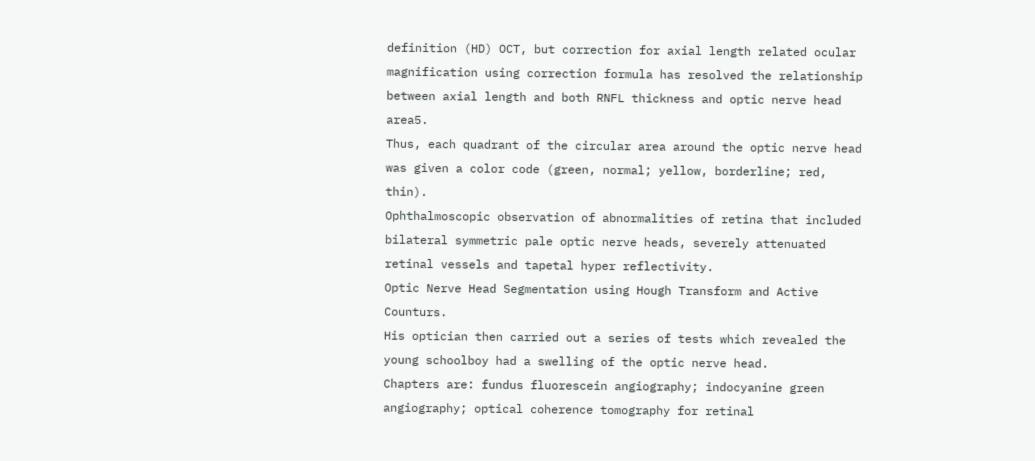definition (HD) OCT, but correction for axial length related ocular magnification using correction formula has resolved the relationship between axial length and both RNFL thickness and optic nerve head area5.
Thus, each quadrant of the circular area around the optic nerve head was given a color code (green, normal; yellow, borderline; red, thin).
Ophthalmoscopic observation of abnormalities of retina that included bilateral symmetric pale optic nerve heads, severely attenuated retinal vessels and tapetal hyper reflectivity.
Optic Nerve Head Segmentation using Hough Transform and Active Counturs.
His optician then carried out a series of tests which revealed the young schoolboy had a swelling of the optic nerve head.
Chapters are: fundus fluorescein angiography; indocyanine green angiography; optical coherence tomography for retinal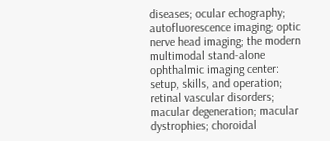diseases; ocular echography; autofluorescence imaging; optic nerve head imaging; the modern multimodal stand-alone ophthalmic imaging center: setup, skills, and operation; retinal vascular disorders; macular degeneration; macular dystrophies; choroidal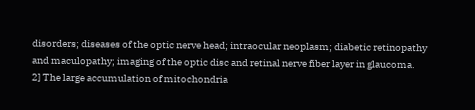disorders; diseases of the optic nerve head; intraocular neoplasm; diabetic retinopathy and maculopathy; imaging of the optic disc and retinal nerve fiber layer in glaucoma.
2] The large accumulation of mitochondria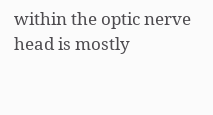within the optic nerve head is mostly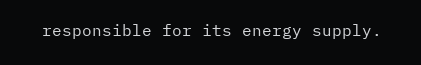responsible for its energy supply.